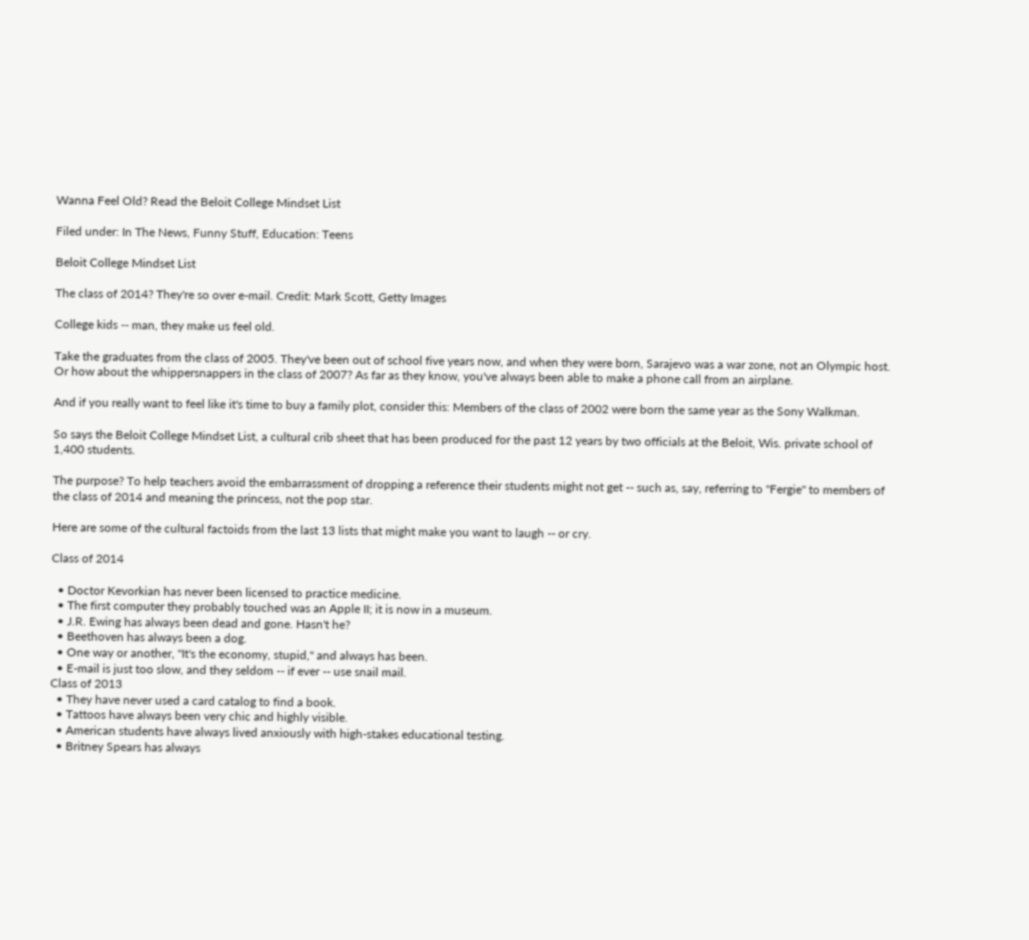Wanna Feel Old? Read the Beloit College Mindset List

Filed under: In The News, Funny Stuff, Education: Teens

Beloit College Mindset List

The class of 2014? They're so over e-mail. Credit: Mark Scott, Getty Images

College kids -- man, they make us feel old.

Take the graduates from the class of 2005. They've been out of school five years now, and when they were born, Sarajevo was a war zone, not an Olympic host. Or how about the whippersnappers in the class of 2007? As far as they know, you've always been able to make a phone call from an airplane.

And if you really want to feel like it's time to buy a family plot, consider this: Members of the class of 2002 were born the same year as the Sony Walkman.

So says the Beloit College Mindset List, a cultural crib sheet that has been produced for the past 12 years by two officials at the Beloit, Wis. private school of 1,400 students.

The purpose? To help teachers avoid the embarrassment of dropping a reference their students might not get -- such as, say, referring to "Fergie" to members of the class of 2014 and meaning the princess, not the pop star.

Here are some of the cultural factoids from the last 13 lists that might make you want to laugh -- or cry.

Class of 2014

  • Doctor Kevorkian has never been licensed to practice medicine.
  • The first computer they probably touched was an Apple II; it is now in a museum.
  • J.R. Ewing has always been dead and gone. Hasn't he?
  • Beethoven has always been a dog.
  • One way or another, "It's the economy, stupid," and always has been.
  • E-mail is just too slow, and they seldom -- if ever -- use snail mail.
Class of 2013
  • They have never used a card catalog to find a book.
  • Tattoos have always been very chic and highly visible.
  • American students have always lived anxiously with high-stakes educational testing.
  • Britney Spears has always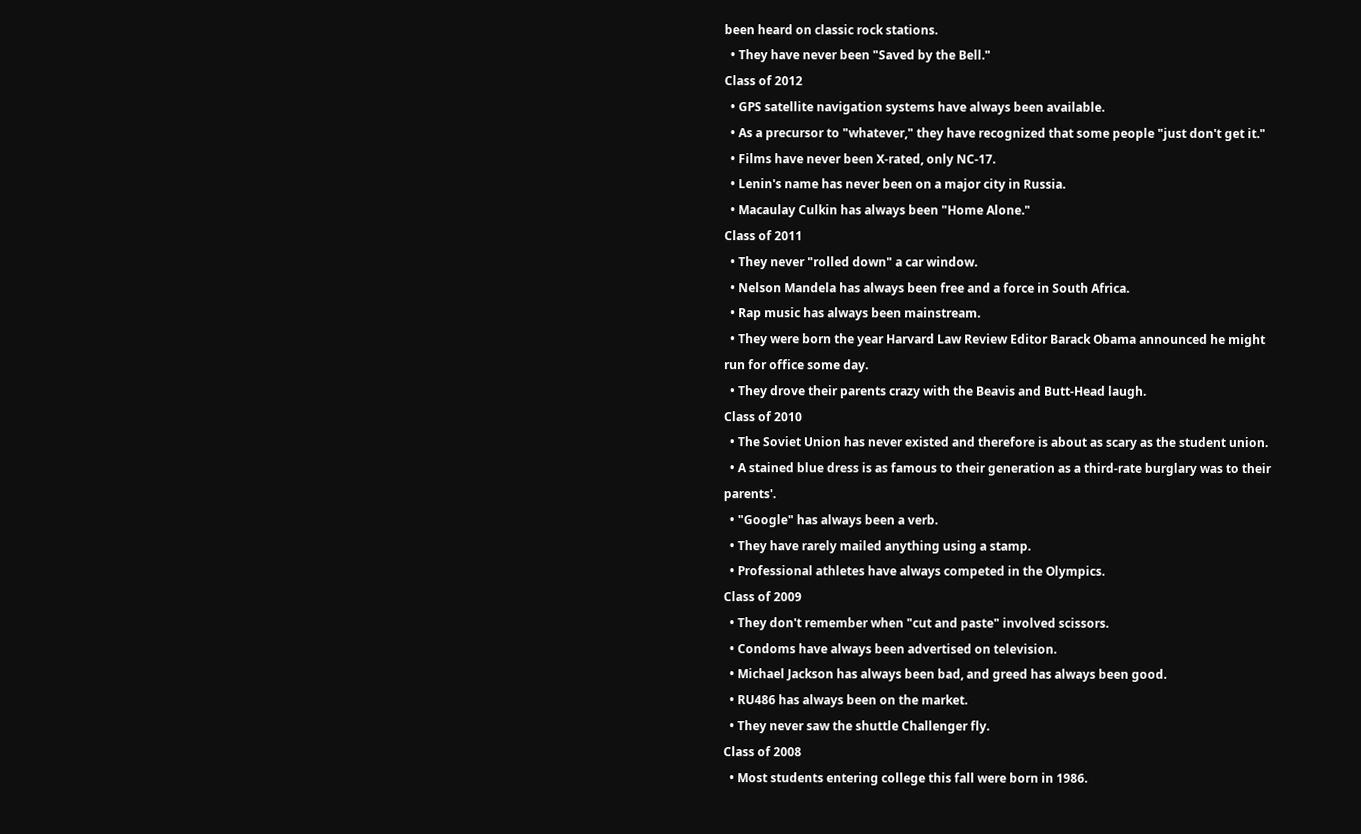been heard on classic rock stations.
  • They have never been "Saved by the Bell."
Class of 2012
  • GPS satellite navigation systems have always been available.
  • As a precursor to "whatever," they have recognized that some people "just don't get it."
  • Films have never been X-rated, only NC-17.
  • Lenin's name has never been on a major city in Russia.
  • Macaulay Culkin has always been "Home Alone."
Class of 2011
  • They never "rolled down" a car window.
  • Nelson Mandela has always been free and a force in South Africa.
  • Rap music has always been mainstream.
  • They were born the year Harvard Law Review Editor Barack Obama announced he might run for office some day.
  • They drove their parents crazy with the Beavis and Butt-Head laugh.
Class of 2010
  • The Soviet Union has never existed and therefore is about as scary as the student union.
  • A stained blue dress is as famous to their generation as a third-rate burglary was to their parents'.
  • "Google" has always been a verb.
  • They have rarely mailed anything using a stamp.
  • Professional athletes have always competed in the Olympics.
Class of 2009
  • They don't remember when "cut and paste" involved scissors.
  • Condoms have always been advertised on television.
  • Michael Jackson has always been bad, and greed has always been good.
  • RU486 has always been on the market.
  • They never saw the shuttle Challenger fly.
Class of 2008
  • Most students entering college this fall were born in 1986.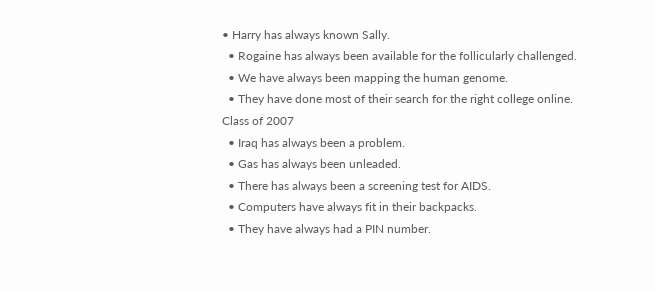• Harry has always known Sally.
  • Rogaine has always been available for the follicularly challenged.
  • We have always been mapping the human genome.
  • They have done most of their search for the right college online.
Class of 2007
  • Iraq has always been a problem.
  • Gas has always been unleaded.
  • There has always been a screening test for AIDS.
  • Computers have always fit in their backpacks.
  • They have always had a PIN number.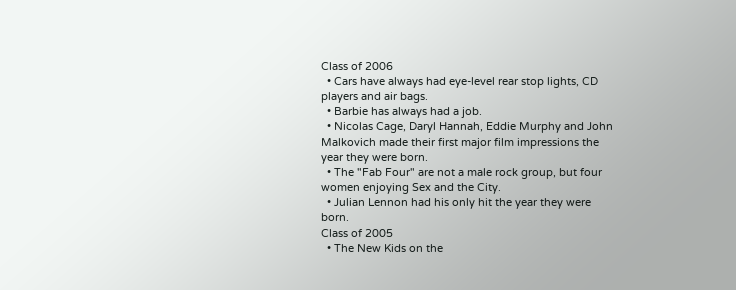Class of 2006
  • Cars have always had eye-level rear stop lights, CD players and air bags.
  • Barbie has always had a job.
  • Nicolas Cage, Daryl Hannah, Eddie Murphy and John Malkovich made their first major film impressions the year they were born.
  • The "Fab Four" are not a male rock group, but four women enjoying Sex and the City.
  • Julian Lennon had his only hit the year they were born.
Class of 2005
  • The New Kids on the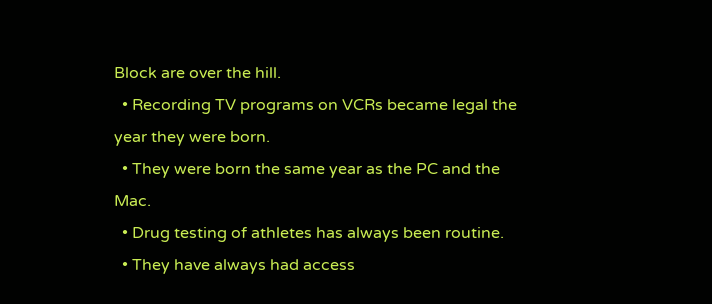Block are over the hill.
  • Recording TV programs on VCRs became legal the year they were born.
  • They were born the same year as the PC and the Mac.
  • Drug testing of athletes has always been routine.
  • They have always had access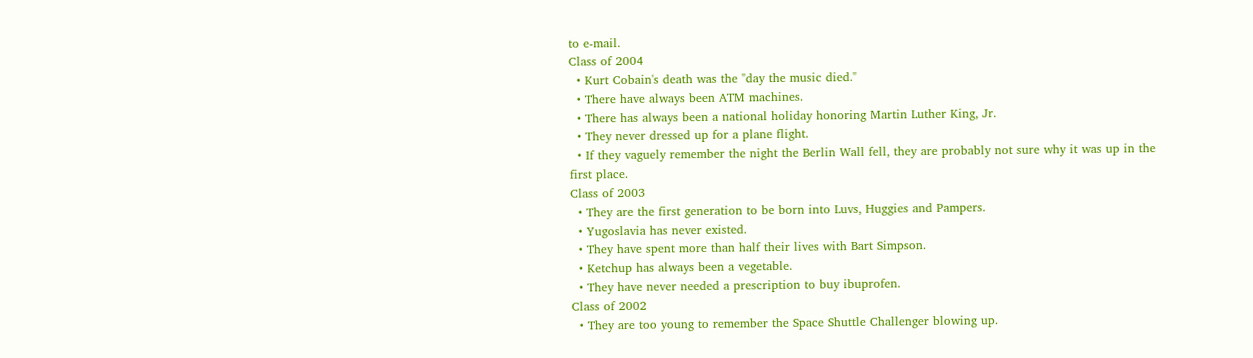to e-mail.
Class of 2004
  • Kurt Cobain's death was the "day the music died."
  • There have always been ATM machines.
  • There has always been a national holiday honoring Martin Luther King, Jr.
  • They never dressed up for a plane flight.
  • If they vaguely remember the night the Berlin Wall fell, they are probably not sure why it was up in the first place.
Class of 2003
  • They are the first generation to be born into Luvs, Huggies and Pampers.
  • Yugoslavia has never existed.
  • They have spent more than half their lives with Bart Simpson.
  • Ketchup has always been a vegetable.
  • They have never needed a prescription to buy ibuprofen.
Class of 2002
  • They are too young to remember the Space Shuttle Challenger blowing up.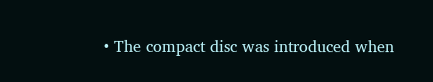• The compact disc was introduced when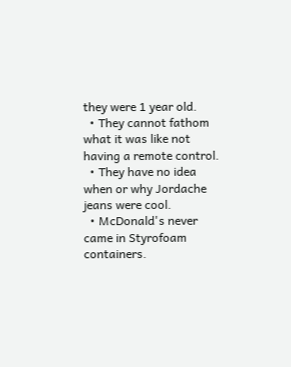they were 1 year old.
  • They cannot fathom what it was like not having a remote control.
  • They have no idea when or why Jordache jeans were cool.
  • McDonald's never came in Styrofoam containers.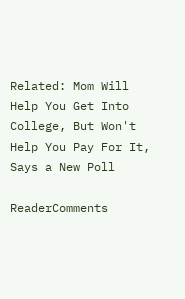Related: Mom Will Help You Get Into College, But Won't Help You Pay For It, Says a New Poll

ReaderComments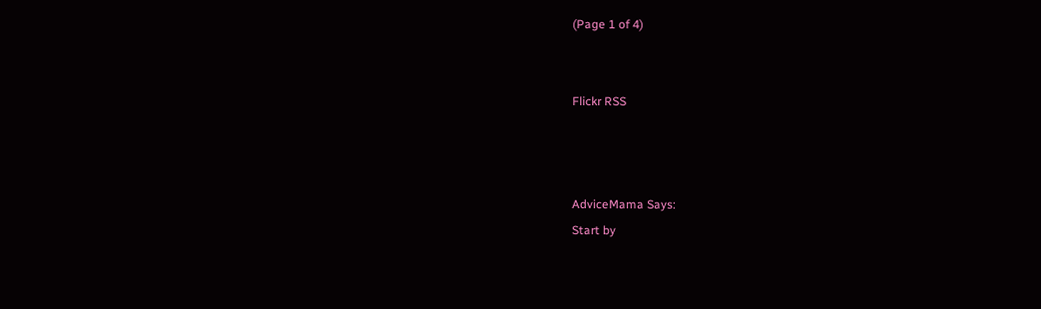(Page 1 of 4)


Flickr RSS



AdviceMama Says:
Start by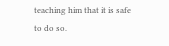teaching him that it is safe to do so.